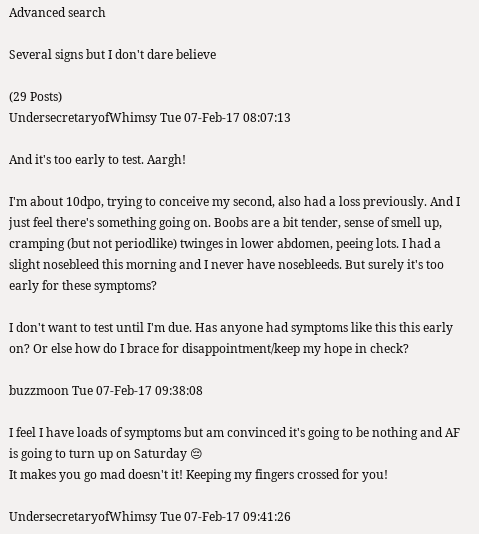Advanced search

Several signs but I don't dare believe

(29 Posts)
UndersecretaryofWhimsy Tue 07-Feb-17 08:07:13

And it's too early to test. Aargh!

I'm about 10dpo, trying to conceive my second, also had a loss previously. And I just feel there's something going on. Boobs are a bit tender, sense of smell up, cramping (but not periodlike) twinges in lower abdomen, peeing lots. I had a slight nosebleed this morning and I never have nosebleeds. But surely it's too early for these symptoms?

I don't want to test until I'm due. Has anyone had symptoms like this this early on? Or else how do I brace for disappointment/keep my hope in check?

buzzmoon Tue 07-Feb-17 09:38:08

I feel I have loads of symptoms but am convinced it's going to be nothing and AF is going to turn up on Saturday 😔
It makes you go mad doesn't it! Keeping my fingers crossed for you!

UndersecretaryofWhimsy Tue 07-Feb-17 09:41:26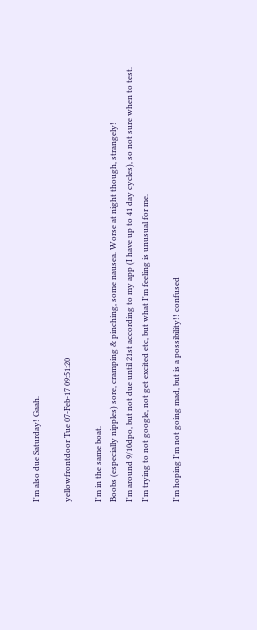I'm also due Saturday! Gaah.

yellowfrontdoor Tue 07-Feb-17 09:51:20

I'm in the same boat.
Boobs (especially nipples) sore, cramping & pinching, some nausea. Worse at night though, strangely!
I'm around 9/10dpo, but not due until 21st according to my app (I have up to 41 day cycles), so not sure when to test.
I'm trying to not google, not get excited etc, but what I'm feeling is unusual for me.

I'm hoping I'm not going mad, but is a possibility!! confused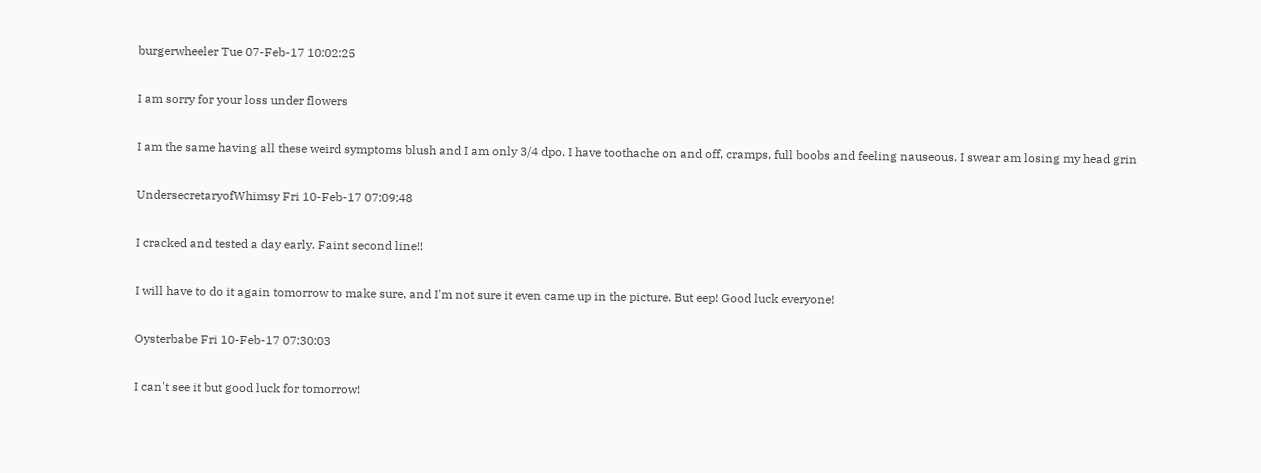burgerwheeler Tue 07-Feb-17 10:02:25

I am sorry for your loss under flowers

I am the same having all these weird symptoms blush and I am only 3/4 dpo. I have toothache on and off, cramps, full boobs and feeling nauseous. I swear am losing my head grin

UndersecretaryofWhimsy Fri 10-Feb-17 07:09:48

I cracked and tested a day early. Faint second line!!

I will have to do it again tomorrow to make sure, and I'm not sure it even came up in the picture. But eep! Good luck everyone!

Oysterbabe Fri 10-Feb-17 07:30:03

I can't see it but good luck for tomorrow!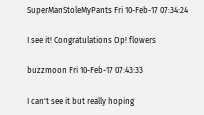SuperManStoleMyPants Fri 10-Feb-17 07:34:24

I see it! Congratulations Op! flowers

buzzmoon Fri 10-Feb-17 07:43:33

I can't see it but really hoping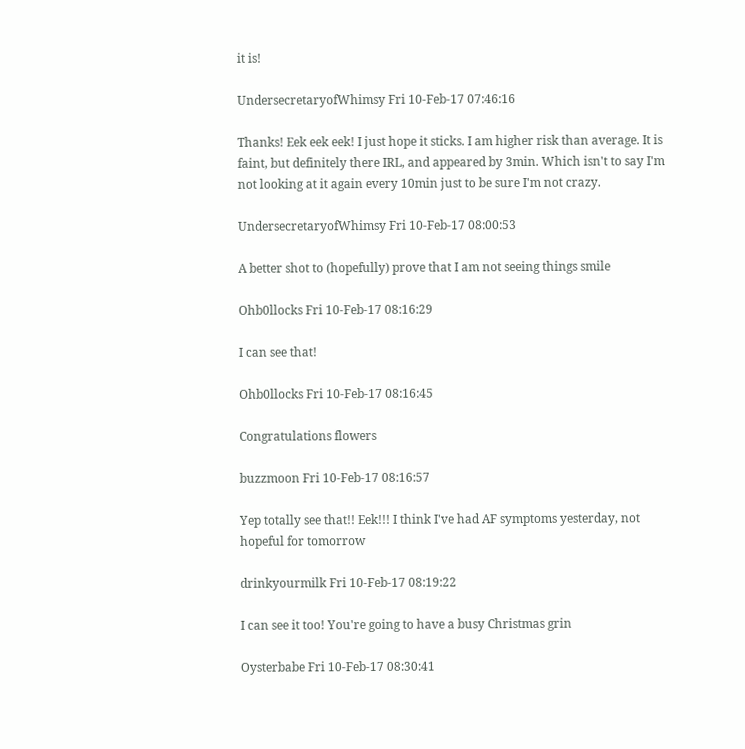it is!

UndersecretaryofWhimsy Fri 10-Feb-17 07:46:16

Thanks! Eek eek eek! I just hope it sticks. I am higher risk than average. It is faint, but definitely there IRL, and appeared by 3min. Which isn't to say I'm not looking at it again every 10min just to be sure I'm not crazy.

UndersecretaryofWhimsy Fri 10-Feb-17 08:00:53

A better shot to (hopefully) prove that I am not seeing things smile

Ohb0llocks Fri 10-Feb-17 08:16:29

I can see that!

Ohb0llocks Fri 10-Feb-17 08:16:45

Congratulations flowers

buzzmoon Fri 10-Feb-17 08:16:57

Yep totally see that!! Eek!!! I think I've had AF symptoms yesterday, not hopeful for tomorrow

drinkyourmilk Fri 10-Feb-17 08:19:22

I can see it too! You're going to have a busy Christmas grin

Oysterbabe Fri 10-Feb-17 08:30:41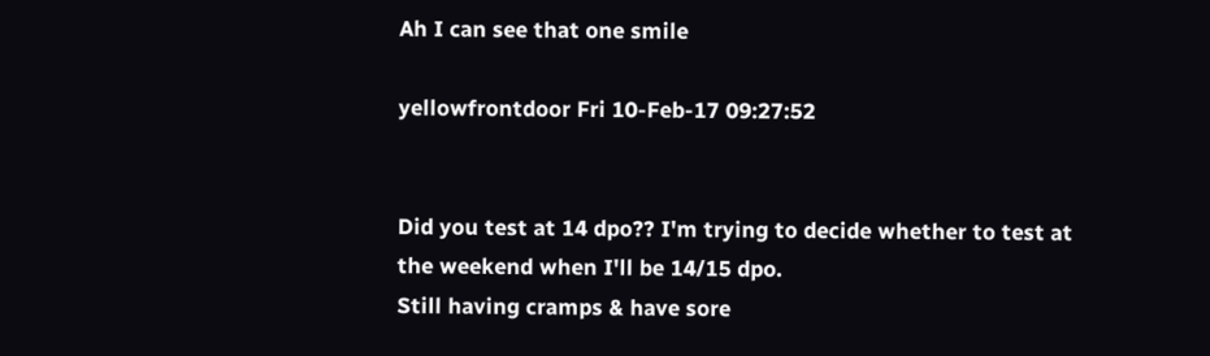Ah I can see that one smile

yellowfrontdoor Fri 10-Feb-17 09:27:52


Did you test at 14 dpo?? I'm trying to decide whether to test at the weekend when I'll be 14/15 dpo.
Still having cramps & have sore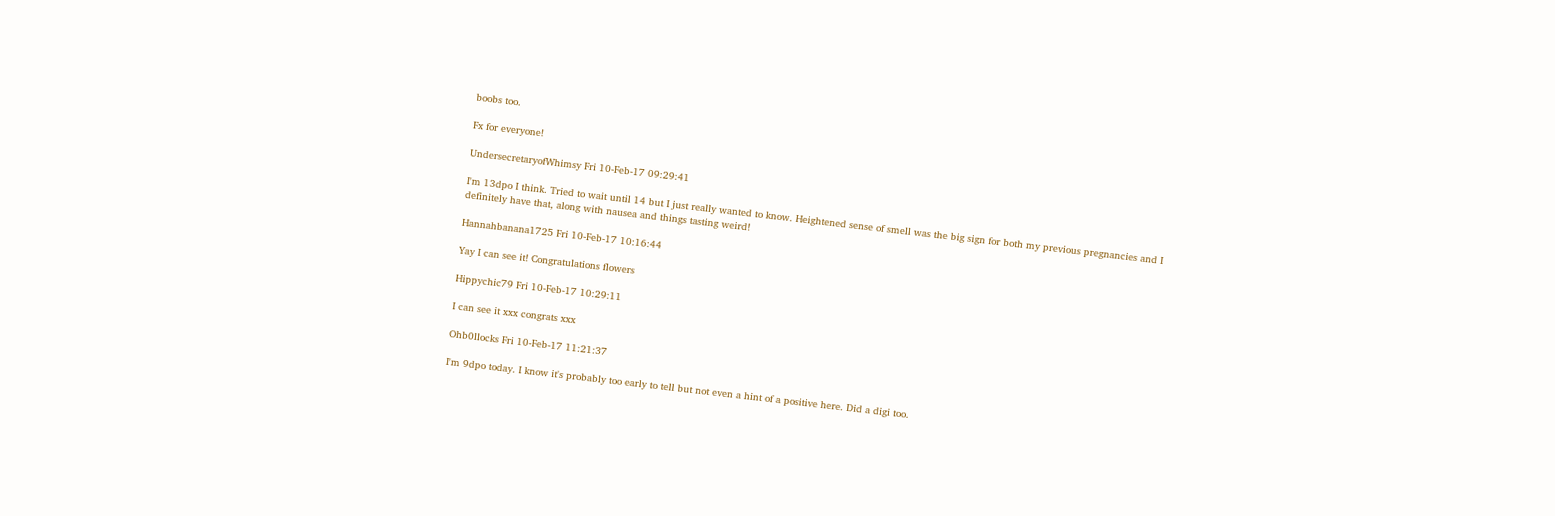boobs too.

Fx for everyone!

UndersecretaryofWhimsy Fri 10-Feb-17 09:29:41

I'm 13dpo I think. Tried to wait until 14 but I just really wanted to know. Heightened sense of smell was the big sign for both my previous pregnancies and I definitely have that, along with nausea and things tasting weird!

Hannahbanana1725 Fri 10-Feb-17 10:16:44

Yay I can see it! Congratulations flowers

Hippychic79 Fri 10-Feb-17 10:29:11

I can see it xxx congrats xxx

Ohb0llocks Fri 10-Feb-17 11:21:37

I'm 9dpo today. I know it's probably too early to tell but not even a hint of a positive here. Did a digi too.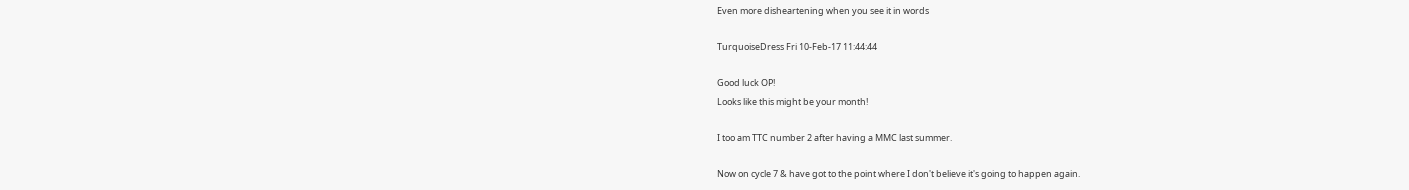Even more disheartening when you see it in words

TurquoiseDress Fri 10-Feb-17 11:44:44

Good luck OP!
Looks like this might be your month!

I too am TTC number 2 after having a MMC last summer.

Now on cycle 7 & have got to the point where I don't believe it's going to happen again.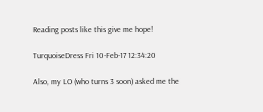Reading posts like this give me hope!

TurquoiseDress Fri 10-Feb-17 12:34:20

Also, my LO (who turns 3 soon) asked me the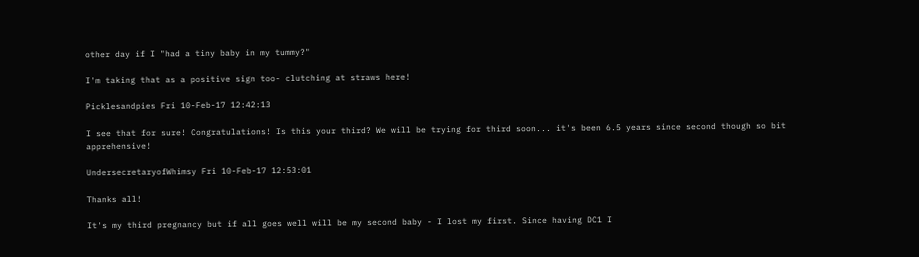other day if I "had a tiny baby in my tummy?"

I'm taking that as a positive sign too- clutching at straws here!

Picklesandpies Fri 10-Feb-17 12:42:13

I see that for sure! Congratulations! Is this your third? We will be trying for third soon... it's been 6.5 years since second though so bit apprehensive!

UndersecretaryofWhimsy Fri 10-Feb-17 12:53:01

Thanks all!

It's my third pregnancy but if all goes well will be my second baby - I lost my first. Since having DC1 I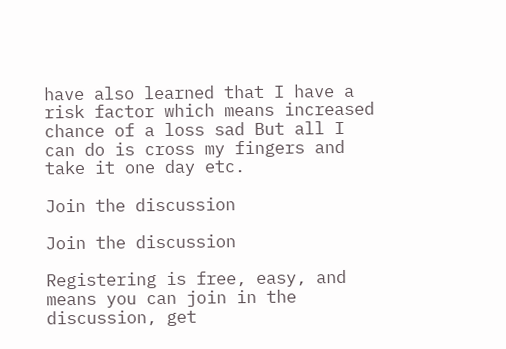have also learned that I have a risk factor which means increased chance of a loss sad But all I can do is cross my fingers and take it one day etc.

Join the discussion

Join the discussion

Registering is free, easy, and means you can join in the discussion, get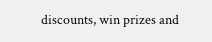discounts, win prizes and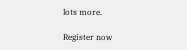lots more.

Register now